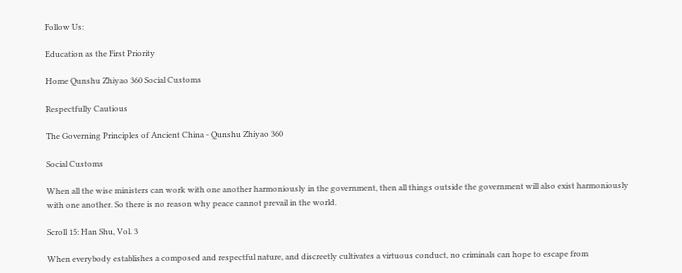Follow Us:

Education as the First Priority

Home Qunshu Zhiyao 360 Social Customs

Respectfully Cautious

The Governing Principles of Ancient China - Qunshu Zhiyao 360

Social Customs

When all the wise ministers can work with one another harmoniously in the government, then all things outside the government will also exist harmoniously with one another. So there is no reason why peace cannot prevail in the world.

Scroll 15: Han Shu, Vol. 3

When everybody establishes a composed and respectful nature, and discreetly cultivates a virtuous conduct, no criminals can hope to escape from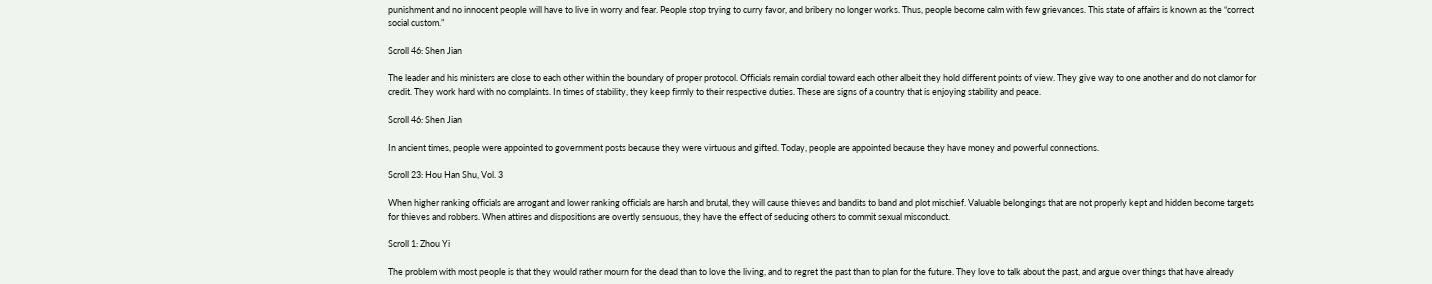punishment and no innocent people will have to live in worry and fear. People stop trying to curry favor, and bribery no longer works. Thus, people become calm with few grievances. This state of affairs is known as the “correct social custom.”

Scroll 46: Shen Jian

The leader and his ministers are close to each other within the boundary of proper protocol. Officials remain cordial toward each other albeit they hold different points of view. They give way to one another and do not clamor for credit. They work hard with no complaints. In times of stability, they keep firmly to their respective duties. These are signs of a country that is enjoying stability and peace.

Scroll 46: Shen Jian

In ancient times, people were appointed to government posts because they were virtuous and gifted. Today, people are appointed because they have money and powerful connections.

Scroll 23: Hou Han Shu, Vol. 3

When higher ranking officials are arrogant and lower ranking officials are harsh and brutal, they will cause thieves and bandits to band and plot mischief. Valuable belongings that are not properly kept and hidden become targets for thieves and robbers. When attires and dispositions are overtly sensuous, they have the effect of seducing others to commit sexual misconduct.

Scroll 1: Zhou Yi

The problem with most people is that they would rather mourn for the dead than to love the living, and to regret the past than to plan for the future. They love to talk about the past, and argue over things that have already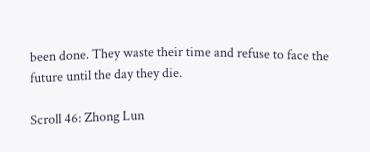been done. They waste their time and refuse to face the future until the day they die.

Scroll 46: Zhong Lun